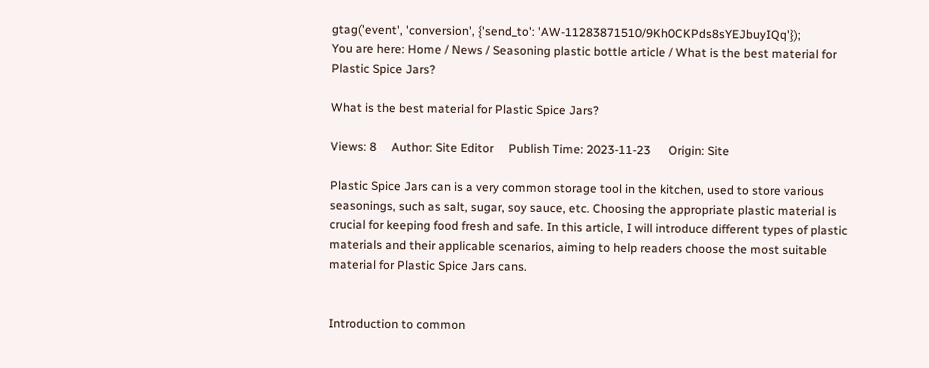gtag('event', 'conversion', {'send_to': 'AW-11283871510/9Kh0CKPds8sYEJbuyIQq'});
You are here: Home / News / Seasoning plastic bottle article / What is the best material for Plastic Spice Jars?

What is the best material for Plastic Spice Jars?

Views: 8     Author: Site Editor     Publish Time: 2023-11-23      Origin: Site

Plastic Spice Jars can is a very common storage tool in the kitchen, used to store various seasonings, such as salt, sugar, soy sauce, etc. Choosing the appropriate plastic material is crucial for keeping food fresh and safe. In this article, I will introduce different types of plastic materials and their applicable scenarios, aiming to help readers choose the most suitable material for Plastic Spice Jars cans.


Introduction to common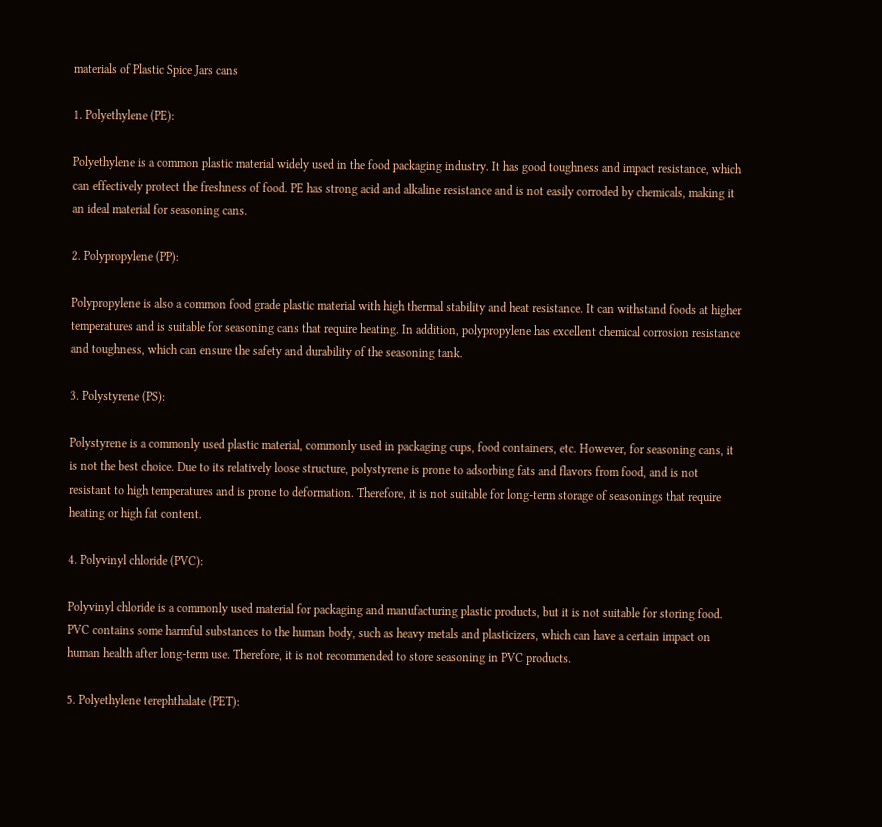materials of Plastic Spice Jars cans

1. Polyethylene (PE):

Polyethylene is a common plastic material widely used in the food packaging industry. It has good toughness and impact resistance, which can effectively protect the freshness of food. PE has strong acid and alkaline resistance and is not easily corroded by chemicals, making it an ideal material for seasoning cans.

2. Polypropylene (PP):

Polypropylene is also a common food grade plastic material with high thermal stability and heat resistance. It can withstand foods at higher temperatures and is suitable for seasoning cans that require heating. In addition, polypropylene has excellent chemical corrosion resistance and toughness, which can ensure the safety and durability of the seasoning tank.

3. Polystyrene (PS):

Polystyrene is a commonly used plastic material, commonly used in packaging cups, food containers, etc. However, for seasoning cans, it is not the best choice. Due to its relatively loose structure, polystyrene is prone to adsorbing fats and flavors from food, and is not resistant to high temperatures and is prone to deformation. Therefore, it is not suitable for long-term storage of seasonings that require heating or high fat content.

4. Polyvinyl chloride (PVC):

Polyvinyl chloride is a commonly used material for packaging and manufacturing plastic products, but it is not suitable for storing food. PVC contains some harmful substances to the human body, such as heavy metals and plasticizers, which can have a certain impact on human health after long-term use. Therefore, it is not recommended to store seasoning in PVC products.

5. Polyethylene terephthalate (PET):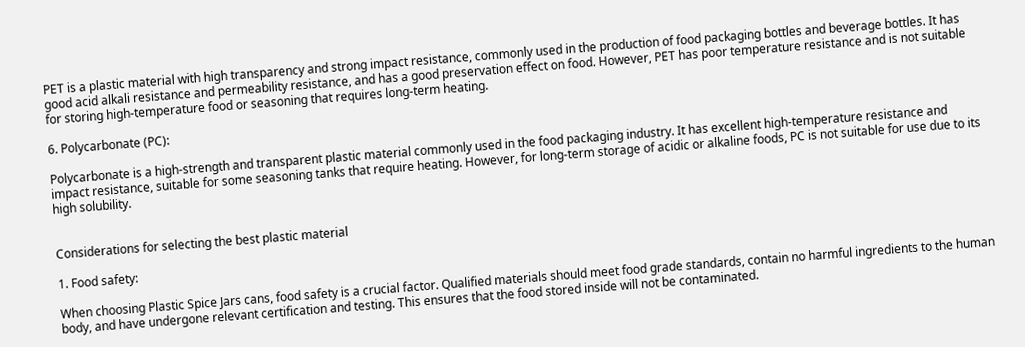PET is a plastic material with high transparency and strong impact resistance, commonly used in the production of food packaging bottles and beverage bottles. It has good acid alkali resistance and permeability resistance, and has a good preservation effect on food. However, PET has poor temperature resistance and is not suitable for storing high-temperature food or seasoning that requires long-term heating.

6. Polycarbonate (PC):

Polycarbonate is a high-strength and transparent plastic material commonly used in the food packaging industry. It has excellent high-temperature resistance and impact resistance, suitable for some seasoning tanks that require heating. However, for long-term storage of acidic or alkaline foods, PC is not suitable for use due to its high solubility.


Considerations for selecting the best plastic material

1. Food safety:

When choosing Plastic Spice Jars cans, food safety is a crucial factor. Qualified materials should meet food grade standards, contain no harmful ingredients to the human body, and have undergone relevant certification and testing. This ensures that the food stored inside will not be contaminated.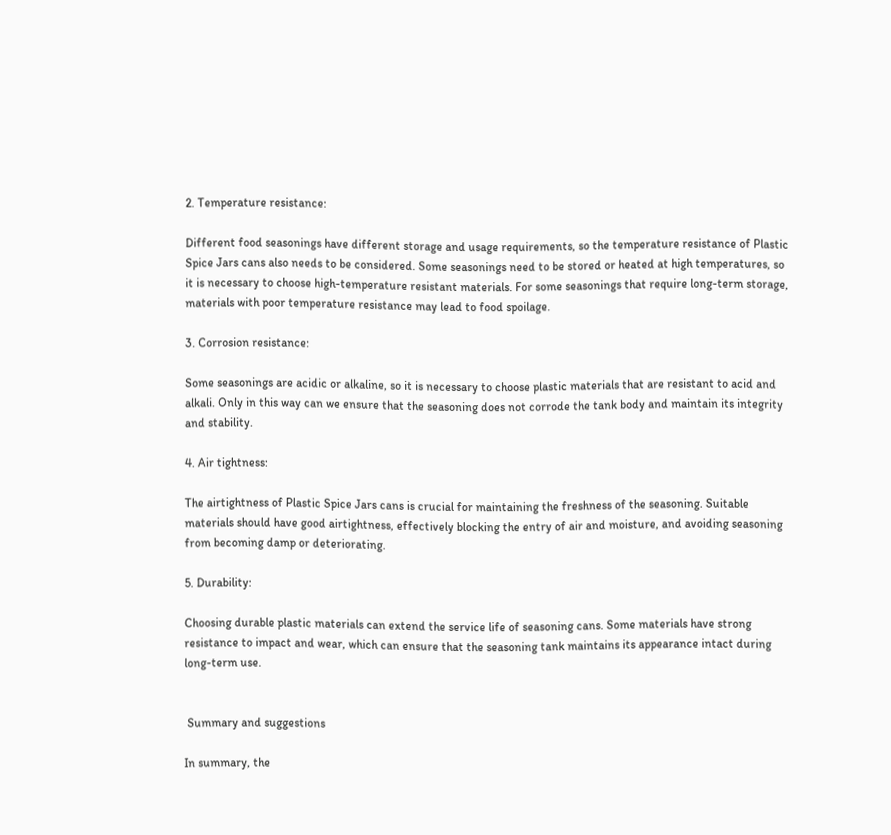2. Temperature resistance:

Different food seasonings have different storage and usage requirements, so the temperature resistance of Plastic Spice Jars cans also needs to be considered. Some seasonings need to be stored or heated at high temperatures, so it is necessary to choose high-temperature resistant materials. For some seasonings that require long-term storage, materials with poor temperature resistance may lead to food spoilage.

3. Corrosion resistance:

Some seasonings are acidic or alkaline, so it is necessary to choose plastic materials that are resistant to acid and alkali. Only in this way can we ensure that the seasoning does not corrode the tank body and maintain its integrity and stability.

4. Air tightness:

The airtightness of Plastic Spice Jars cans is crucial for maintaining the freshness of the seasoning. Suitable materials should have good airtightness, effectively blocking the entry of air and moisture, and avoiding seasoning from becoming damp or deteriorating.

5. Durability:

Choosing durable plastic materials can extend the service life of seasoning cans. Some materials have strong resistance to impact and wear, which can ensure that the seasoning tank maintains its appearance intact during long-term use.


 Summary and suggestions

In summary, the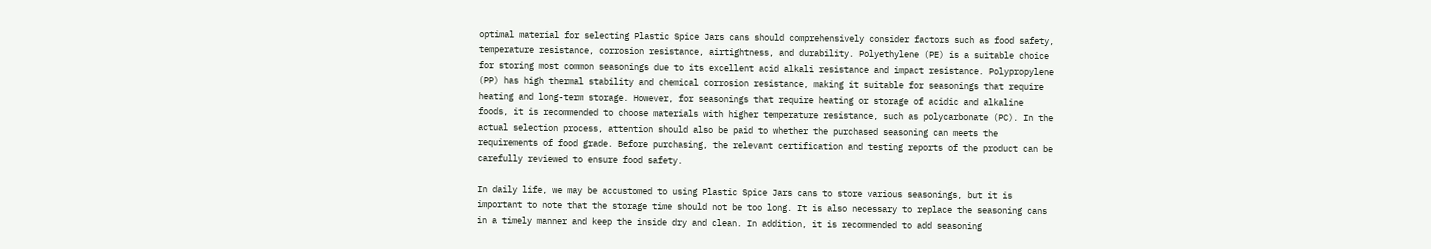optimal material for selecting Plastic Spice Jars cans should comprehensively consider factors such as food safety, temperature resistance, corrosion resistance, airtightness, and durability. Polyethylene (PE) is a suitable choice for storing most common seasonings due to its excellent acid alkali resistance and impact resistance. Polypropylene (PP) has high thermal stability and chemical corrosion resistance, making it suitable for seasonings that require heating and long-term storage. However, for seasonings that require heating or storage of acidic and alkaline foods, it is recommended to choose materials with higher temperature resistance, such as polycarbonate (PC). In the actual selection process, attention should also be paid to whether the purchased seasoning can meets the requirements of food grade. Before purchasing, the relevant certification and testing reports of the product can be carefully reviewed to ensure food safety.

In daily life, we may be accustomed to using Plastic Spice Jars cans to store various seasonings, but it is important to note that the storage time should not be too long. It is also necessary to replace the seasoning cans in a timely manner and keep the inside dry and clean. In addition, it is recommended to add seasoning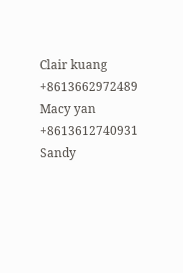Clair kuang       +8613662972489
Macy yan          +8613612740931
Sandy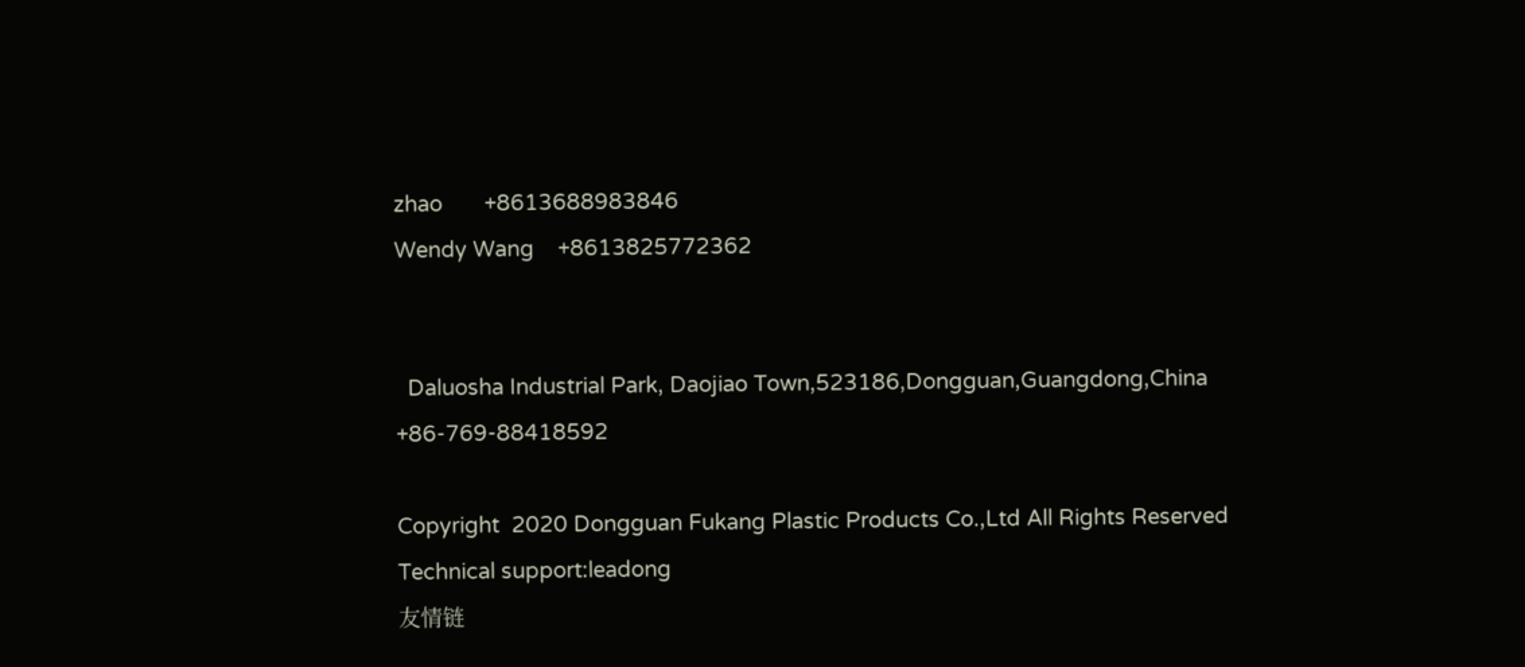zhao       +8613688983846
Wendy Wang    +8613825772362


  Daluosha Industrial Park, Daojiao Town,523186,Dongguan,Guangdong,China         +86-769-88418592

Copyright  2020 Dongguan Fukang Plastic Products Co.,Ltd All Rights Reserved  Technical support:leadong
友情链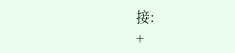接:                                                                             +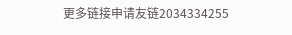更多链接申请友链2034334255